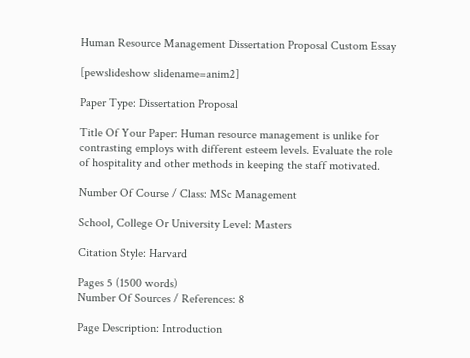Human Resource Management Dissertation Proposal Custom Essay

[pewslideshow slidename=anim2]

Paper Type: Dissertation Proposal

Title Of Your Paper: Human resource management is unlike for contrasting employs with different esteem levels. Evaluate the role of hospitality and other methods in keeping the staff motivated.

Number Of Course / Class: MSc Management

School, College Or University Level: Masters

Citation Style: Harvard

Pages 5 (1500 words)
Number Of Sources / References: 8

Page Description: Introduction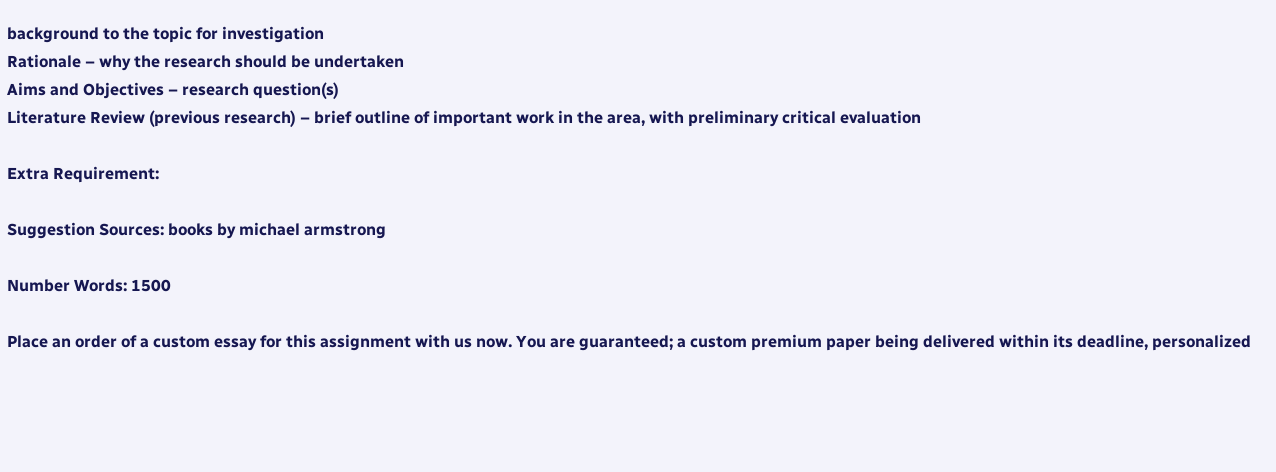background to the topic for investigation
Rationale – why the research should be undertaken
Aims and Objectives – research question(s)
Literature Review (previous research) – brief outline of important work in the area, with preliminary critical evaluation

Extra Requirement:

Suggestion Sources: books by michael armstrong

Number Words: 1500

Place an order of a custom essay for this assignment with us now. You are guaranteed; a custom premium paper being delivered within its deadline, personalized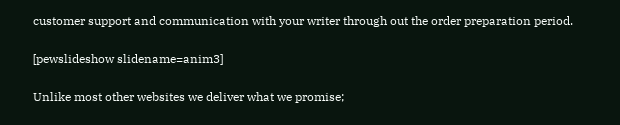customer support and communication with your writer through out the order preparation period.

[pewslideshow slidename=anim3]

Unlike most other websites we deliver what we promise;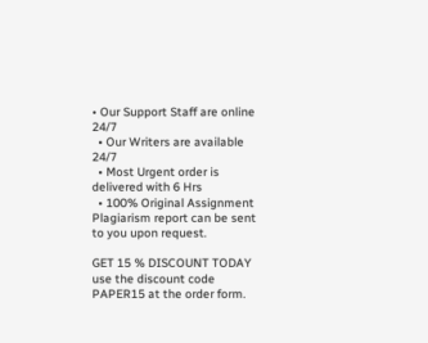• Our Support Staff are online 24/7
  • Our Writers are available 24/7
  • Most Urgent order is delivered with 6 Hrs
  • 100% Original Assignment Plagiarism report can be sent to you upon request.

GET 15 % DISCOUNT TODAY use the discount code PAPER15 at the order form.